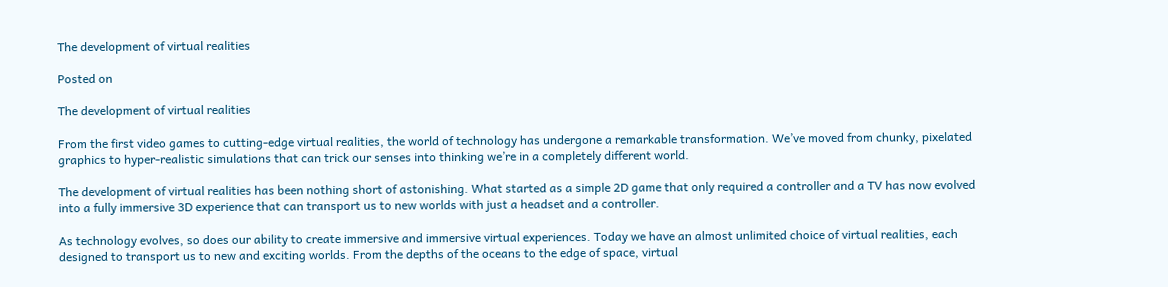The development of virtual realities

Posted on

The development of virtual realities

From the first video games to cutting-edge virtual realities, the world of technology has undergone a remarkable transformation. We’ve moved from chunky, pixelated graphics to hyper-realistic simulations that can trick our senses into thinking we’re in a completely different world.

The development of virtual realities has been nothing short of astonishing. What started as a simple 2D game that only required a controller and a TV has now evolved into a fully immersive 3D experience that can transport us to new worlds with just a headset and a controller.

As technology evolves, so does our ability to create immersive and immersive virtual experiences. Today we have an almost unlimited choice of virtual realities, each designed to transport us to new and exciting worlds. From the depths of the oceans to the edge of space, virtual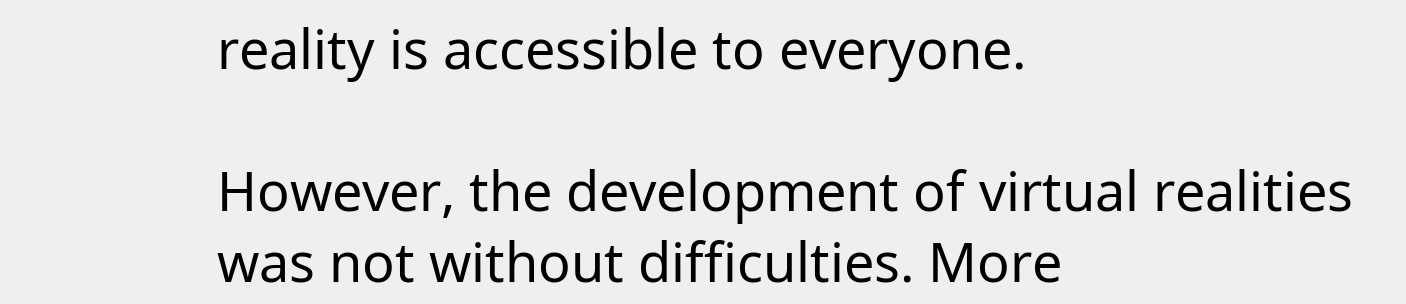reality is accessible to everyone.

However, the development of virtual realities was not without difficulties. More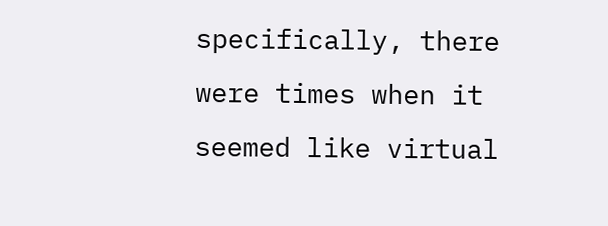specifically, there were times when it seemed like virtual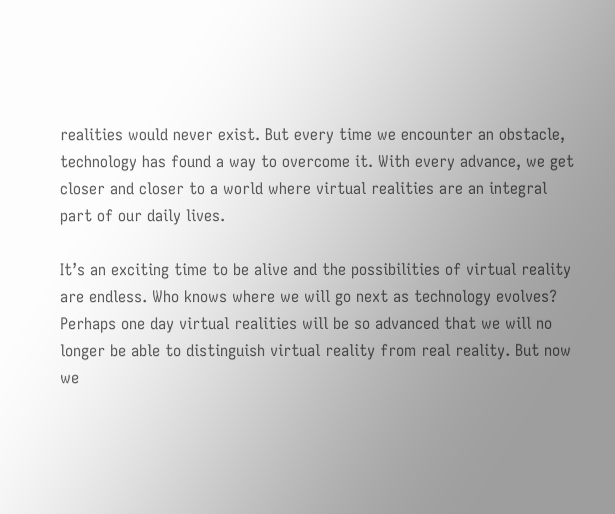realities would never exist. But every time we encounter an obstacle, technology has found a way to overcome it. With every advance, we get closer and closer to a world where virtual realities are an integral part of our daily lives.

It’s an exciting time to be alive and the possibilities of virtual reality are endless. Who knows where we will go next as technology evolves? Perhaps one day virtual realities will be so advanced that we will no longer be able to distinguish virtual reality from real reality. But now we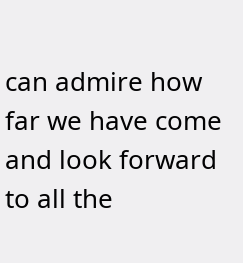can admire how far we have come and look forward to all the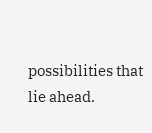possibilities that lie ahead.